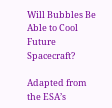Will Bubbles Be Able to Cool Future Spacecraft?

Adapted from the ESA’s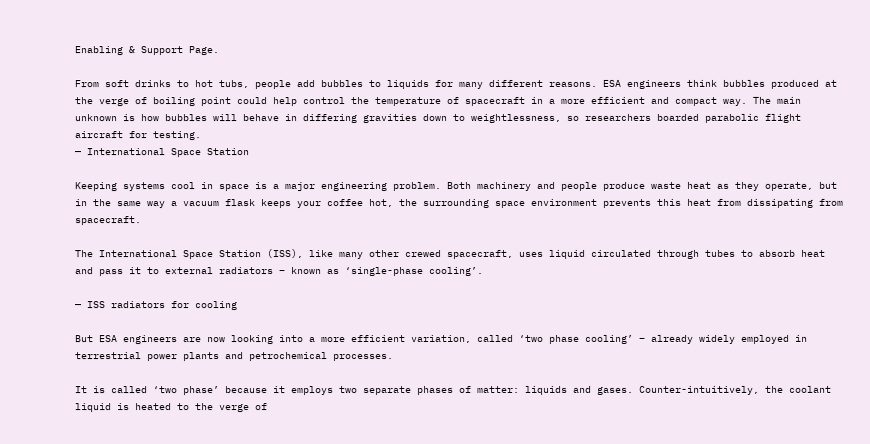Enabling & Support Page.

From soft drinks to hot tubs, people add bubbles to liquids for many different reasons. ESA engineers think bubbles produced at the verge of boiling point could help control the temperature of spacecraft in a more efficient and compact way. The main unknown is how bubbles will behave in differing gravities down to weightlessness, so researchers boarded parabolic flight aircraft for testing.
— International Space Station

Keeping systems cool in space is a major engineering problem. Both machinery and people produce waste heat as they operate, but in the same way a vacuum flask keeps your coffee hot, the surrounding space environment prevents this heat from dissipating from spacecraft.

The International Space Station (ISS), like many other crewed spacecraft, uses liquid circulated through tubes to absorb heat and pass it to external radiators – known as ‘single-phase cooling’.

— ISS radiators for cooling

But ESA engineers are now looking into a more efficient variation, called ‘two phase cooling’ – already widely employed in terrestrial power plants and petrochemical processes.

It is called ‘two phase’ because it employs two separate phases of matter: liquids and gases. Counter-intuitively, the coolant liquid is heated to the verge of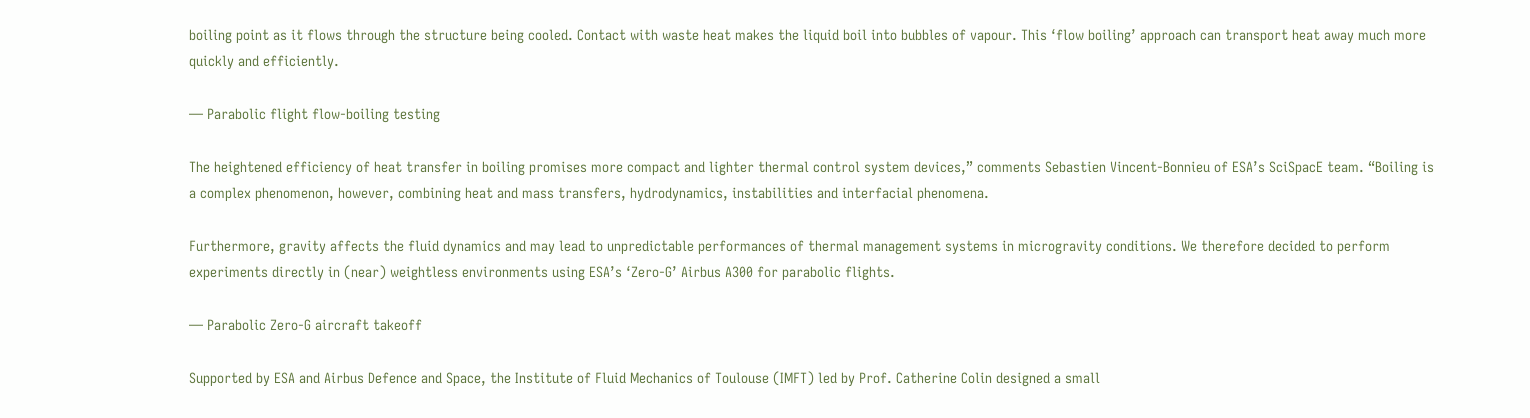boiling point as it flows through the structure being cooled. Contact with waste heat makes the liquid boil into bubbles of vapour. This ‘flow boiling’ approach can transport heat away much more quickly and efficiently.

— Parabolic flight flow-boiling testing

The heightened efficiency of heat transfer in boiling promises more compact and lighter thermal control system devices,” comments Sebastien Vincent-Bonnieu of ESA’s SciSpacE team. “Boiling is a complex phenomenon, however, combining heat and mass transfers, hydrodynamics, instabilities and interfacial phenomena.

Furthermore, gravity affects the fluid dynamics and may lead to unpredictable performances of thermal management systems in microgravity conditions. We therefore decided to perform experiments directly in (near) weightless environments using ESA’s ‘Zero-G’ Airbus A300 for parabolic flights.

— Parabolic Zero-G aircraft takeoff

Supported by ESA and Airbus Defence and Space, the Institute of Fluid Mechanics of Toulouse (IMFT) led by Prof. Catherine Colin designed a small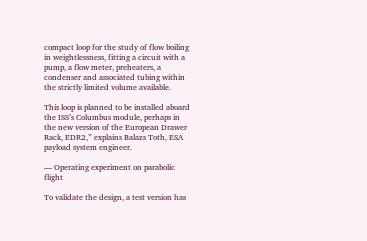compact loop for the study of flow boiling in weightlessness, fitting a circuit with a pump, a flow meter, preheaters, a condenser and associated tubing within the strictly limited volume available.

This loop is planned to be installed aboard the ISS’s Columbus module, perhaps in the new version of the European Drawer Rack, EDR2,” explains Balazs Toth, ESA payload system engineer.

— Operating experiment on parabolic flight

To validate the design, a test version has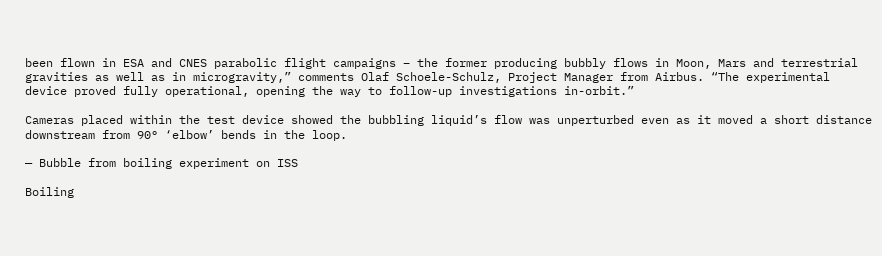been flown in ESA and CNES parabolic flight campaigns – the former producing bubbly flows in Moon, Mars and terrestrial gravities as well as in microgravity,” comments Olaf Schoele-Schulz, Project Manager from Airbus. “The experimental device proved fully operational, opening the way to follow-up investigations in-orbit.”

Cameras placed within the test device showed the bubbling liquid’s flow was unperturbed even as it moved a short distance downstream from 90° ‘elbow’ bends in the loop.

— Bubble from boiling experiment on ISS

Boiling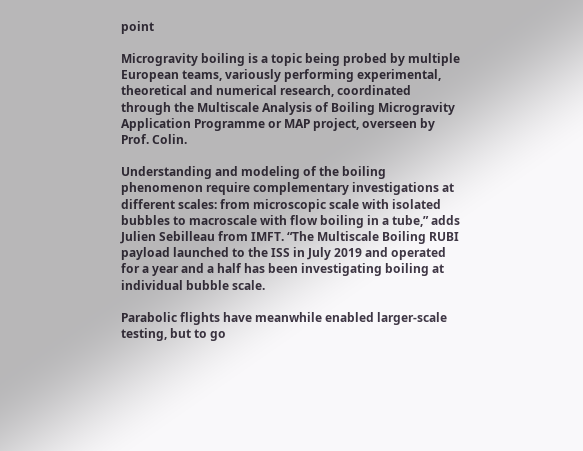point

Microgravity boiling is a topic being probed by multiple European teams, variously performing experimental, theoretical and numerical research, coordinated through the Multiscale Analysis of Boiling Microgravity Application Programme or MAP project, overseen by Prof. Colin.

Understanding and modeling of the boiling phenomenon require complementary investigations at different scales: from microscopic scale with isolated bubbles to macroscale with flow boiling in a tube,” adds Julien Sebilleau from IMFT. “The Multiscale Boiling RUBI payload launched to the ISS in July 2019 and operated for a year and a half has been investigating boiling at individual bubble scale.

Parabolic flights have meanwhile enabled larger-scale testing, but to go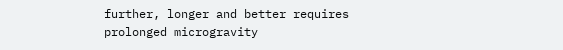further, longer and better requires prolonged microgravity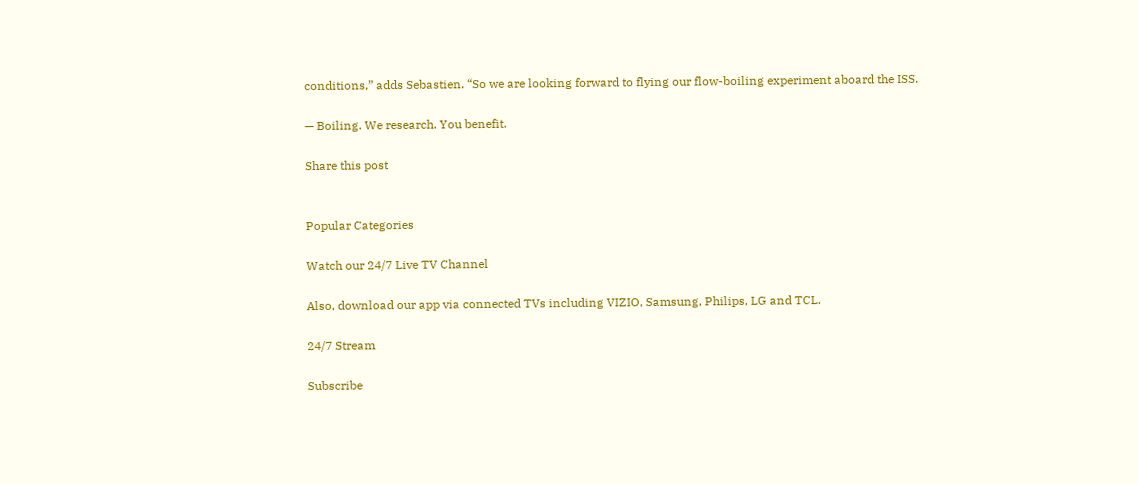conditions,” adds Sebastien. “So we are looking forward to flying our flow-boiling experiment aboard the ISS.

— Boiling. We research. You benefit.

Share this post


Popular Categories

Watch our 24/7 Live TV Channel

Also, download our app via connected TVs including VIZIO, Samsung, Philips, LG and TCL.

24/7 Stream

Subscribe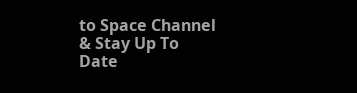to Space Channel & Stay Up To Date